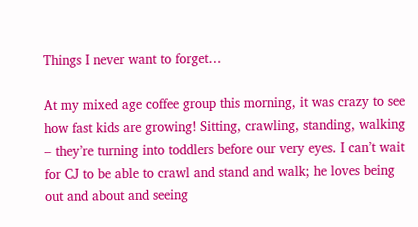Things I never want to forget…

At my mixed age coffee group this morning, it was crazy to see how fast kids are growing! Sitting, crawling, standing, walking – they’re turning into toddlers before our very eyes. I can’t wait for CJ to be able to crawl and stand and walk; he loves being out and about and seeing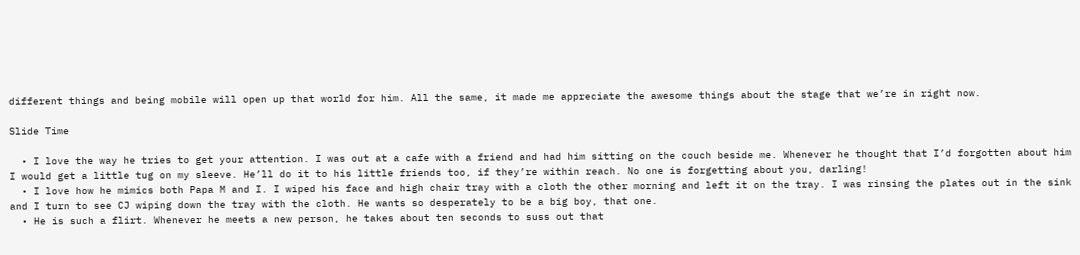different things and being mobile will open up that world for him. All the same, it made me appreciate the awesome things about the stage that we’re in right now.

Slide Time

  • I love the way he tries to get your attention. I was out at a cafe with a friend and had him sitting on the couch beside me. Whenever he thought that I’d forgotten about him I would get a little tug on my sleeve. He’ll do it to his little friends too, if they’re within reach. No one is forgetting about you, darling!
  • I love how he mimics both Papa M and I. I wiped his face and high chair tray with a cloth the other morning and left it on the tray. I was rinsing the plates out in the sink and I turn to see CJ wiping down the tray with the cloth. He wants so desperately to be a big boy, that one.
  • He is such a flirt. Whenever he meets a new person, he takes about ten seconds to suss out that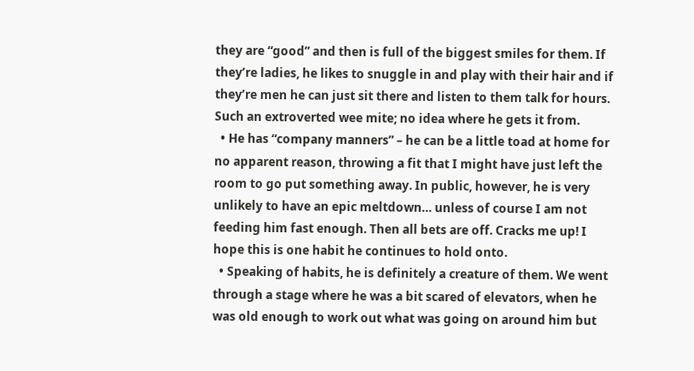they are “good” and then is full of the biggest smiles for them. If they’re ladies, he likes to snuggle in and play with their hair and if they’re men he can just sit there and listen to them talk for hours. Such an extroverted wee mite; no idea where he gets it from.
  • He has “company manners” – he can be a little toad at home for no apparent reason, throwing a fit that I might have just left the room to go put something away. In public, however, he is very unlikely to have an epic meltdown… unless of course I am not feeding him fast enough. Then all bets are off. Cracks me up! I hope this is one habit he continues to hold onto.
  • Speaking of habits, he is definitely a creature of them. We went through a stage where he was a bit scared of elevators, when he was old enough to work out what was going on around him but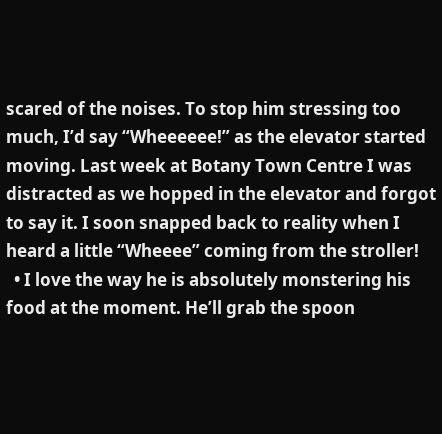scared of the noises. To stop him stressing too much, I’d say “Wheeeeee!” as the elevator started moving. Last week at Botany Town Centre I was distracted as we hopped in the elevator and forgot to say it. I soon snapped back to reality when I heard a little “Wheeee” coming from the stroller!
  • I love the way he is absolutely monstering his food at the moment. He’ll grab the spoon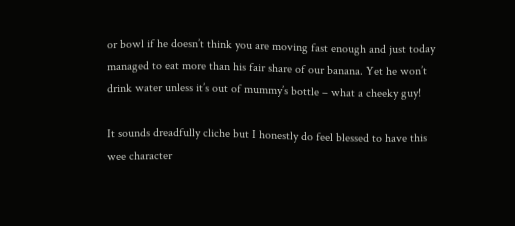or bowl if he doesn’t think you are moving fast enough and just today managed to eat more than his fair share of our banana. Yet he won’t drink water unless it’s out of mummy’s bottle – what a cheeky guy!

It sounds dreadfully cliche but I honestly do feel blessed to have this wee character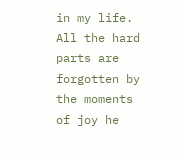in my life. All the hard parts are forgotten by the moments of joy he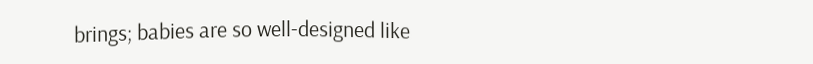brings; babies are so well-designed like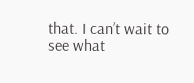that. I can’t wait to see what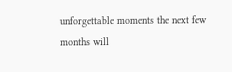unforgettable moments the next few months will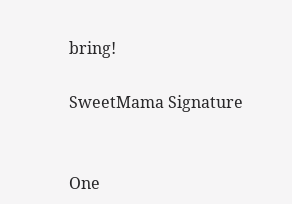bring!

SweetMama Signature


One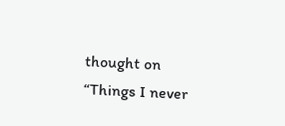thought on “Things I never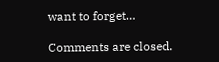want to forget…

Comments are closed.